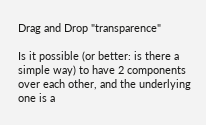Drag and Drop "transparence"

Is it possible (or better: is there a simple way) to have 2 components over each other, and the underlying one is a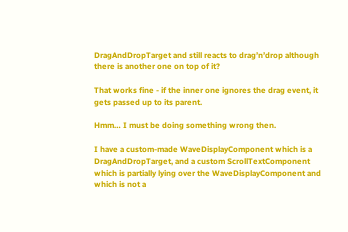DragAndDropTarget and still reacts to drag’n’drop although there is another one on top of it?

That works fine - if the inner one ignores the drag event, it gets passed up to its parent.

Hmm… I must be doing something wrong then.

I have a custom-made WaveDisplayComponent which is a DragAndDropTarget, and a custom ScrollTextComponent which is partially lying over the WaveDisplayComponent and which is not a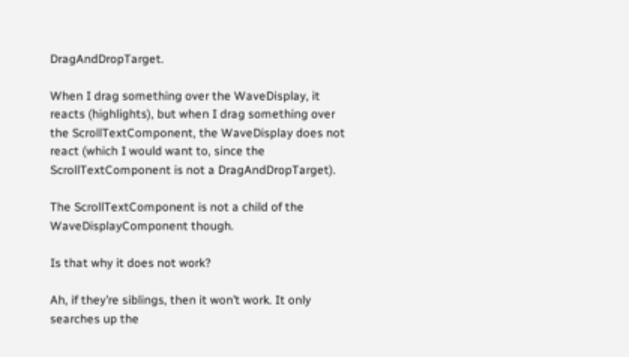DragAndDropTarget.

When I drag something over the WaveDisplay, it reacts (highlights), but when I drag something over the ScrollTextComponent, the WaveDisplay does not react (which I would want to, since the ScrollTextComponent is not a DragAndDropTarget).

The ScrollTextComponent is not a child of the WaveDisplayComponent though.

Is that why it does not work?

Ah, if they’re siblings, then it won’t work. It only searches up the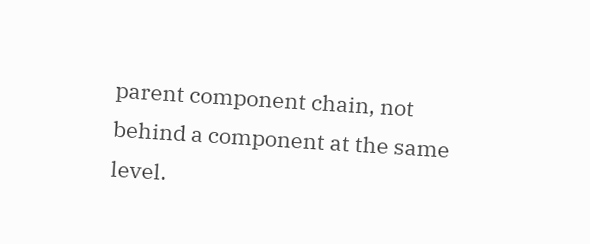parent component chain, not behind a component at the same level.